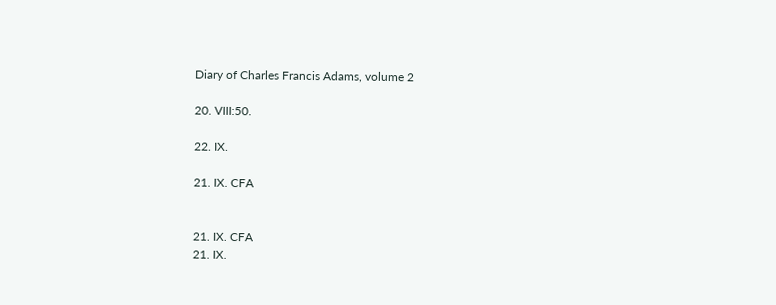Diary of Charles Francis Adams, volume 2

20. VIII:50.

22. IX.

21. IX. CFA


21. IX. CFA
21. IX.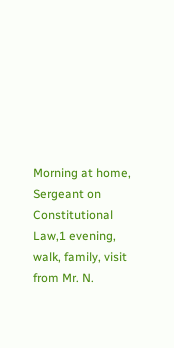Morning at home, Sergeant on Constitutional Law,1 evening, walk, family, visit from Mr. N.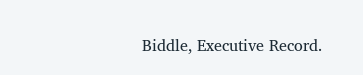Biddle, Executive Record.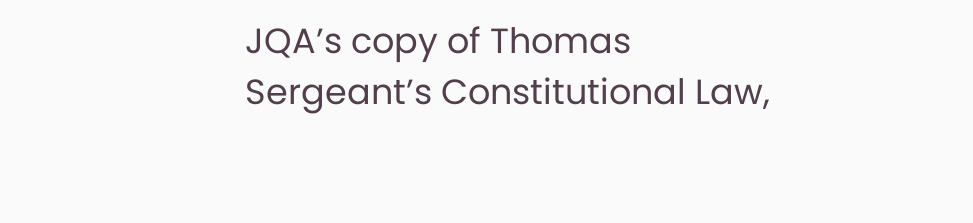JQA’s copy of Thomas Sergeant’s Constitutional Law,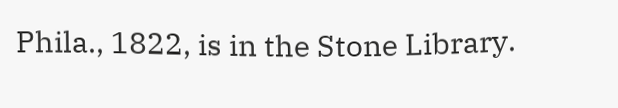Phila., 1822, is in the Stone Library.